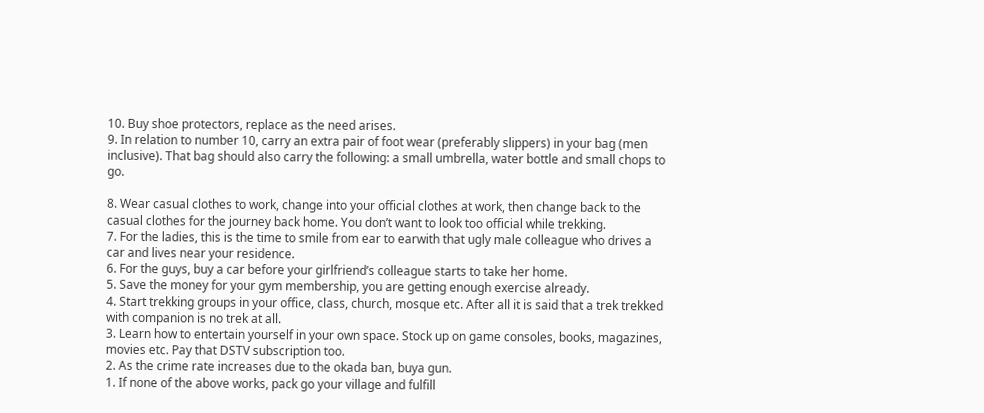10. Buy shoe protectors, replace as the need arises.
9. In relation to number 10, carry an extra pair of foot wear (preferably slippers) in your bag (men inclusive). That bag should also carry the following: a small umbrella, water bottle and small chops to go.

8. Wear casual clothes to work, change into your official clothes at work, then change back to the casual clothes for the journey back home. You don’t want to look too official while trekking.
7. For the ladies, this is the time to smile from ear to earwith that ugly male colleague who drives a car and lives near your residence.
6. For the guys, buy a car before your girlfriend’s colleague starts to take her home.
5. Save the money for your gym membership, you are getting enough exercise already.
4. Start trekking groups in your office, class, church, mosque etc. After all it is said that a trek trekked with companion is no trek at all.
3. Learn how to entertain yourself in your own space. Stock up on game consoles, books, magazines, movies etc. Pay that DSTV subscription too.
2. As the crime rate increases due to the okada ban, buya gun.
1. If none of the above works, pack go your village and fulfill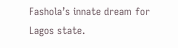Fashola’s innate dream for Lagos state.